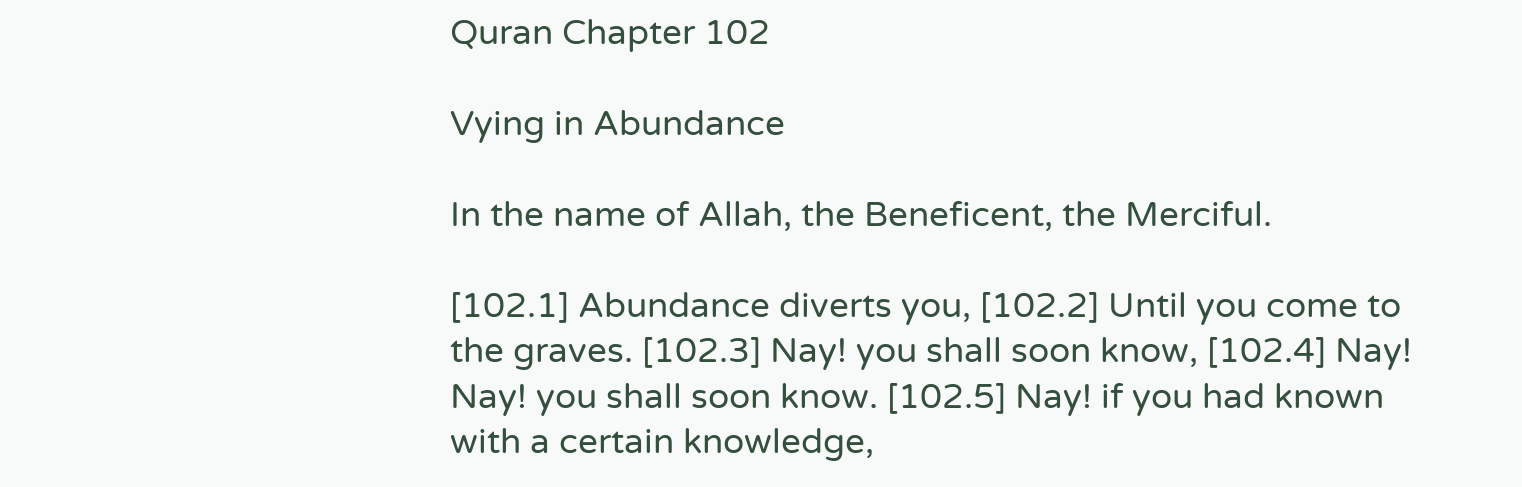Quran Chapter 102

Vying in Abundance

In the name of Allah, the Beneficent, the Merciful.

[102.1] Abundance diverts you, [102.2] Until you come to the graves. [102.3] Nay! you shall soon know, [102.4] Nay! Nay! you shall soon know. [102.5] Nay! if you had known with a certain knowledge,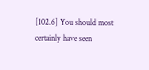[102.6] You should most certainly have seen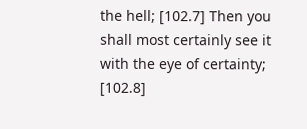the hell; [102.7] Then you shall most certainly see it with the eye of certainty; [102.8]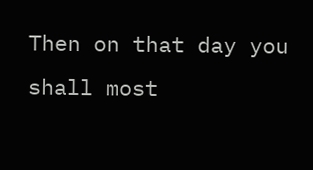Then on that day you shall most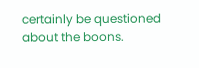certainly be questioned about the boons.